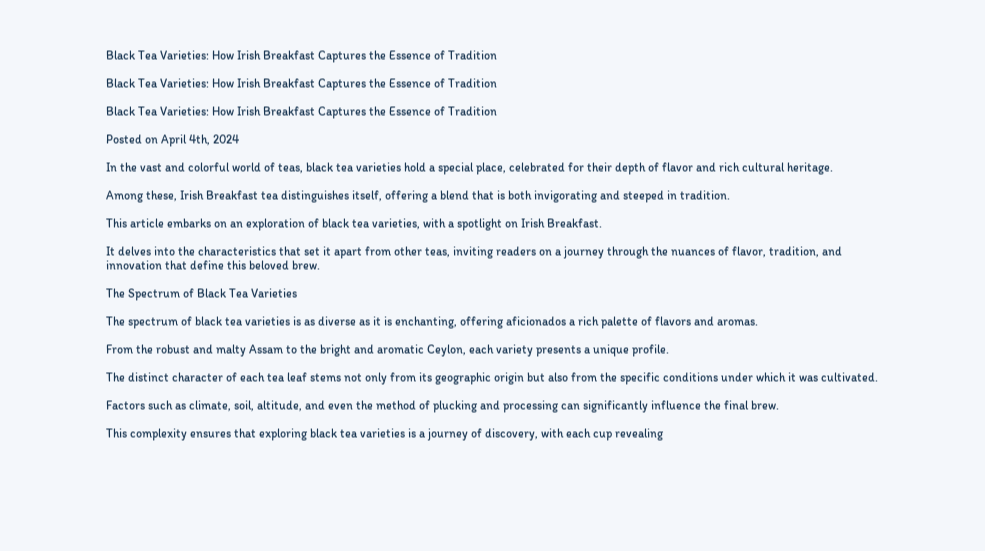Black Tea Varieties: How Irish Breakfast Captures the Essence of Tradition

Black Tea Varieties: How Irish Breakfast Captures the Essence of Tradition

Black Tea Varieties: How Irish Breakfast Captures the Essence of Tradition

Posted on April 4th, 2024

In the vast and colorful world of teas, black tea varieties hold a special place, celebrated for their depth of flavor and rich cultural heritage.

Among these, Irish Breakfast tea distinguishes itself, offering a blend that is both invigorating and steeped in tradition.

This article embarks on an exploration of black tea varieties, with a spotlight on Irish Breakfast.

It delves into the characteristics that set it apart from other teas, inviting readers on a journey through the nuances of flavor, tradition, and innovation that define this beloved brew.

The Spectrum of Black Tea Varieties

The spectrum of black tea varieties is as diverse as it is enchanting, offering aficionados a rich palette of flavors and aromas.

From the robust and malty Assam to the bright and aromatic Ceylon, each variety presents a unique profile.

The distinct character of each tea leaf stems not only from its geographic origin but also from the specific conditions under which it was cultivated.

Factors such as climate, soil, altitude, and even the method of plucking and processing can significantly influence the final brew.

This complexity ensures that exploring black tea varieties is a journey of discovery, with each cup revealing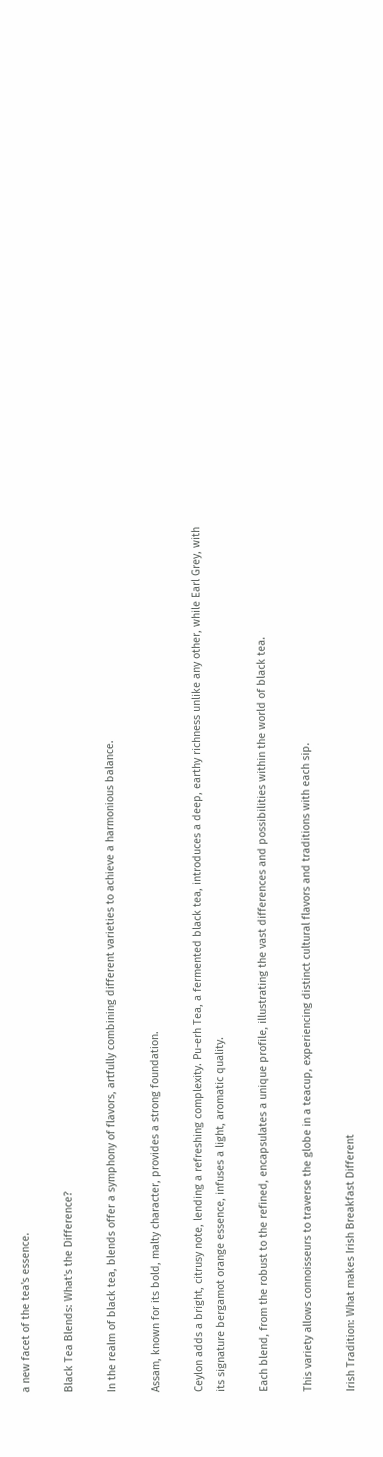a new facet of the tea's essence.

Black Tea Blends: What's the Difference?

In the realm of black tea, blends offer a symphony of flavors, artfully combining different varieties to achieve a harmonious balance.

Assam, known for its bold, malty character, provides a strong foundation.

Ceylon adds a bright, citrusy note, lending a refreshing complexity. Pu-erh Tea, a fermented black tea, introduces a deep, earthy richness unlike any other, while Earl Grey, with its signature bergamot orange essence, infuses a light, aromatic quality.

Each blend, from the robust to the refined, encapsulates a unique profile, illustrating the vast differences and possibilities within the world of black tea.

This variety allows connoisseurs to traverse the globe in a teacup, experiencing distinct cultural flavors and traditions with each sip.

Irish Tradition: What makes Irish Breakfast Different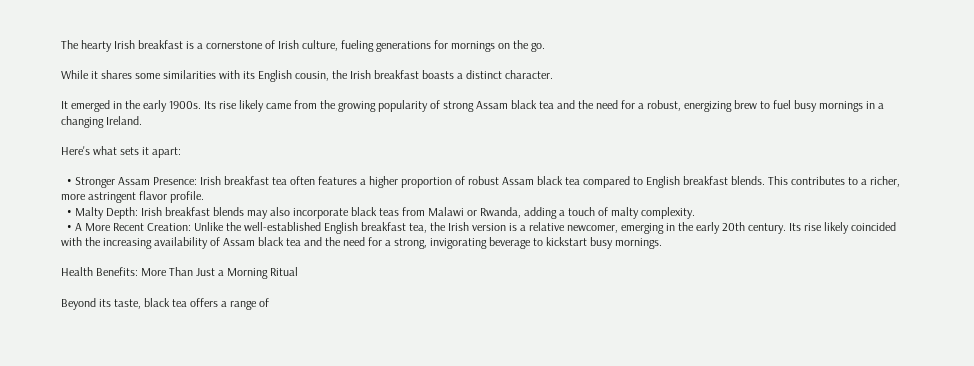The hearty Irish breakfast is a cornerstone of Irish culture, fueling generations for mornings on the go.

While it shares some similarities with its English cousin, the Irish breakfast boasts a distinct character.

It emerged in the early 1900s. Its rise likely came from the growing popularity of strong Assam black tea and the need for a robust, energizing brew to fuel busy mornings in a changing Ireland.

Here's what sets it apart:

  • Stronger Assam Presence: Irish breakfast tea often features a higher proportion of robust Assam black tea compared to English breakfast blends. This contributes to a richer, more astringent flavor profile.
  • Malty Depth: Irish breakfast blends may also incorporate black teas from Malawi or Rwanda, adding a touch of malty complexity.
  • A More Recent Creation: Unlike the well-established English breakfast tea, the Irish version is a relative newcomer, emerging in the early 20th century. Its rise likely coincided with the increasing availability of Assam black tea and the need for a strong, invigorating beverage to kickstart busy mornings.

Health Benefits: More Than Just a Morning Ritual

Beyond its taste, black tea offers a range of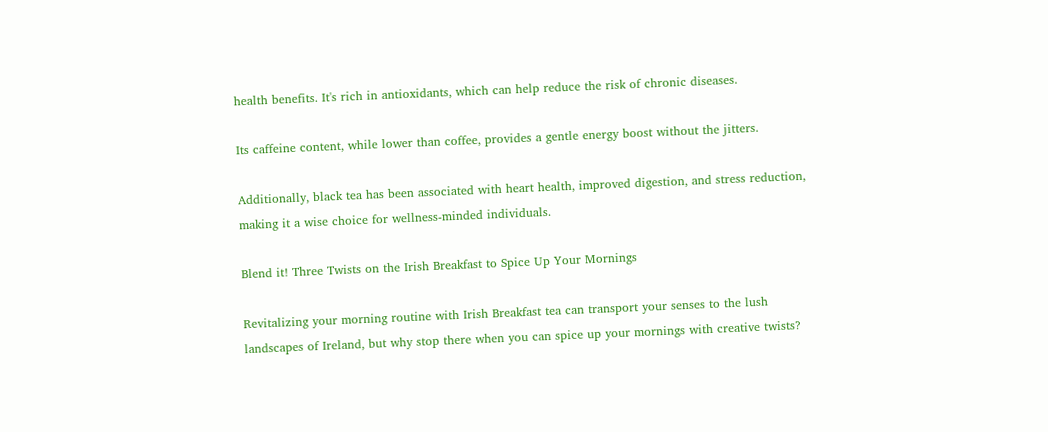health benefits. It's rich in antioxidants, which can help reduce the risk of chronic diseases.

Its caffeine content, while lower than coffee, provides a gentle energy boost without the jitters.

Additionally, black tea has been associated with heart health, improved digestion, and stress reduction, making it a wise choice for wellness-minded individuals.

Blend it! Three Twists on the Irish Breakfast to Spice Up Your Mornings

Revitalizing your morning routine with Irish Breakfast tea can transport your senses to the lush landscapes of Ireland, but why stop there when you can spice up your mornings with creative twists?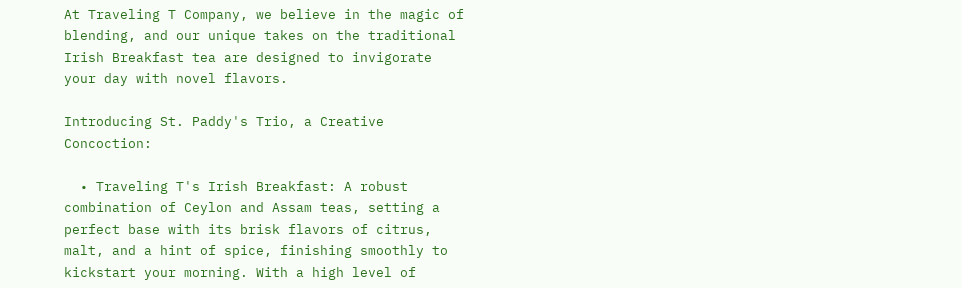At Traveling T Company, we believe in the magic of blending, and our unique takes on the traditional Irish Breakfast tea are designed to invigorate your day with novel flavors.

Introducing St. Paddy's Trio, a Creative Concoction:

  • Traveling T's Irish Breakfast: A robust combination of Ceylon and Assam teas, setting a perfect base with its brisk flavors of citrus, malt, and a hint of spice, finishing smoothly to kickstart your morning. With a high level of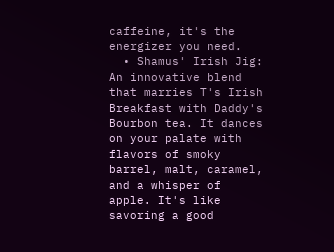caffeine, it's the energizer you need.
  • Shamus' Irish Jig: An innovative blend that marries T's Irish Breakfast with Daddy's Bourbon tea. It dances on your palate with flavors of smoky barrel, malt, caramel, and a whisper of apple. It's like savoring a good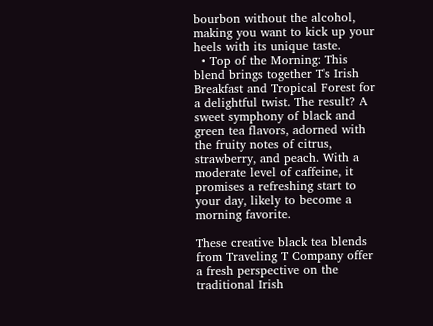bourbon without the alcohol, making you want to kick up your heels with its unique taste.
  • Top of the Morning: This blend brings together T's Irish Breakfast and Tropical Forest for a delightful twist. The result? A sweet symphony of black and green tea flavors, adorned with the fruity notes of citrus, strawberry, and peach. With a moderate level of caffeine, it promises a refreshing start to your day, likely to become a morning favorite.

These creative black tea blends from Traveling T Company offer a fresh perspective on the traditional Irish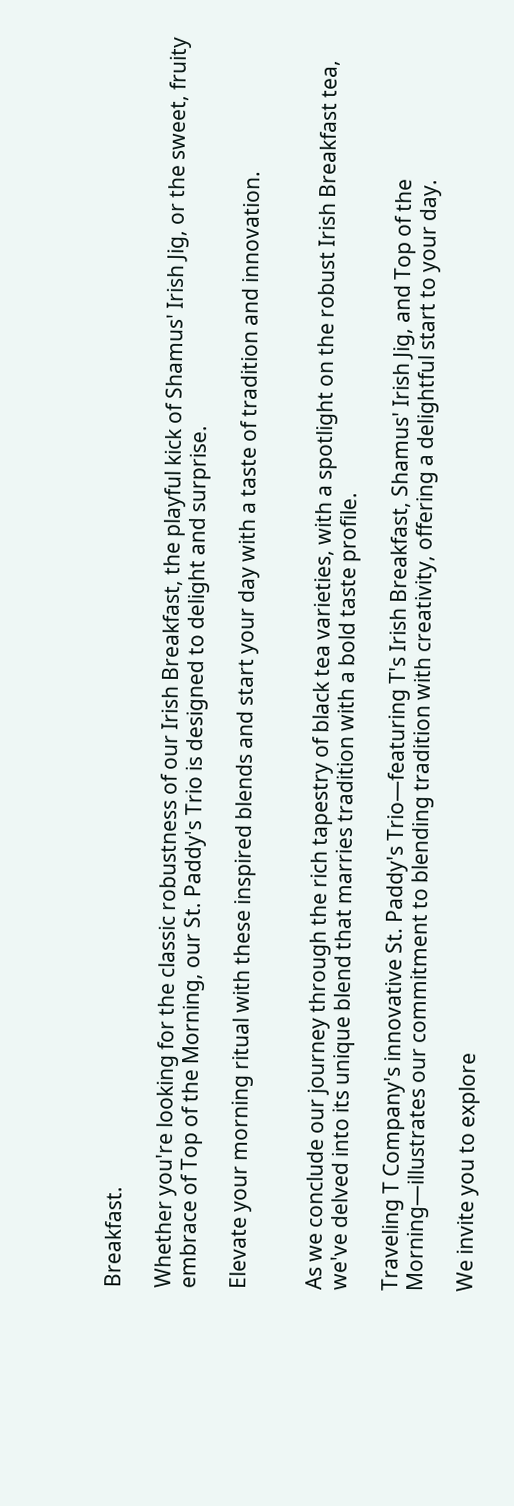Breakfast.

Whether you're looking for the classic robustness of our Irish Breakfast, the playful kick of Shamus' Irish Jig, or the sweet, fruity embrace of Top of the Morning, our St. Paddy's Trio is designed to delight and surprise.

Elevate your morning ritual with these inspired blends and start your day with a taste of tradition and innovation.


As we conclude our journey through the rich tapestry of black tea varieties, with a spotlight on the robust Irish Breakfast tea, we've delved into its unique blend that marries tradition with a bold taste profile.

Traveling T Company's innovative St. Paddy's Trio—featuring T's Irish Breakfast, Shamus' Irish Jig, and Top of the Morning—illustrates our commitment to blending tradition with creativity, offering a delightful start to your day.

We invite you to explore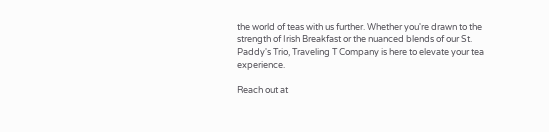the world of teas with us further. Whether you're drawn to the strength of Irish Breakfast or the nuanced blends of our St. Paddy's Trio, Traveling T Company is here to elevate your tea experience.

Reach out at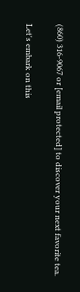(860) 316-9067 or [email protected] to discover your next favorite tea.

Let's embark on this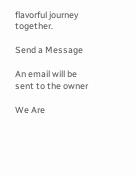flavorful journey together.

Send a Message

An email will be sent to the owner

We Are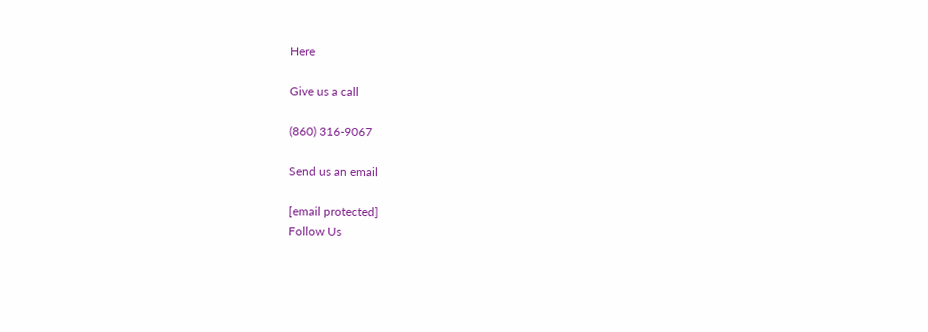Here

Give us a call

(860) 316-9067

Send us an email

[email protected]
Follow Us